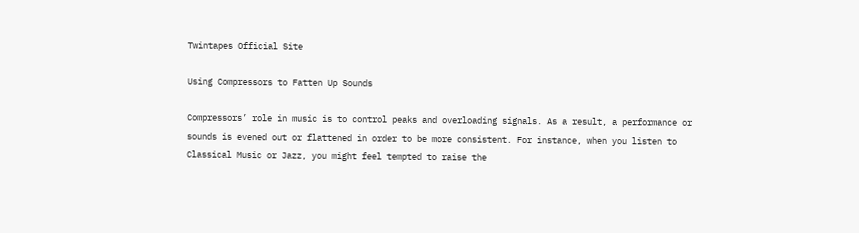Twintapes Official Site

Using Compressors to Fatten Up Sounds

Compressors’ role in music is to control peaks and overloading signals. As a result, a performance or sounds is evened out or flattened in order to be more consistent. For instance, when you listen to Classical Music or Jazz, you might feel tempted to raise the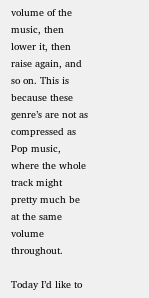volume of the music, then lower it, then raise again, and so on. This is because these genre’s are not as compressed as Pop music, where the whole track might pretty much be at the same volume throughout.

Today I’d like to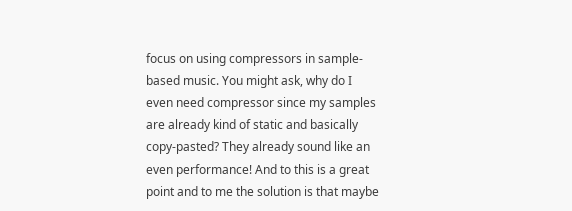focus on using compressors in sample-based music. You might ask, why do I even need compressor since my samples are already kind of static and basically copy-pasted? They already sound like an even performance! And to this is a great point and to me the solution is that maybe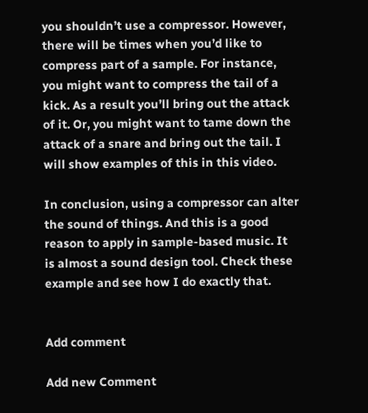you shouldn’t use a compressor. However, there will be times when you’d like to compress part of a sample. For instance, you might want to compress the tail of a kick. As a result you’ll bring out the attack of it. Or, you might want to tame down the attack of a snare and bring out the tail. I will show examples of this in this video.

In conclusion, using a compressor can alter the sound of things. And this is a good reason to apply in sample-based music. It is almost a sound design tool. Check these example and see how I do exactly that.


Add comment

Add new Comment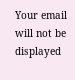Your email will not be displayed